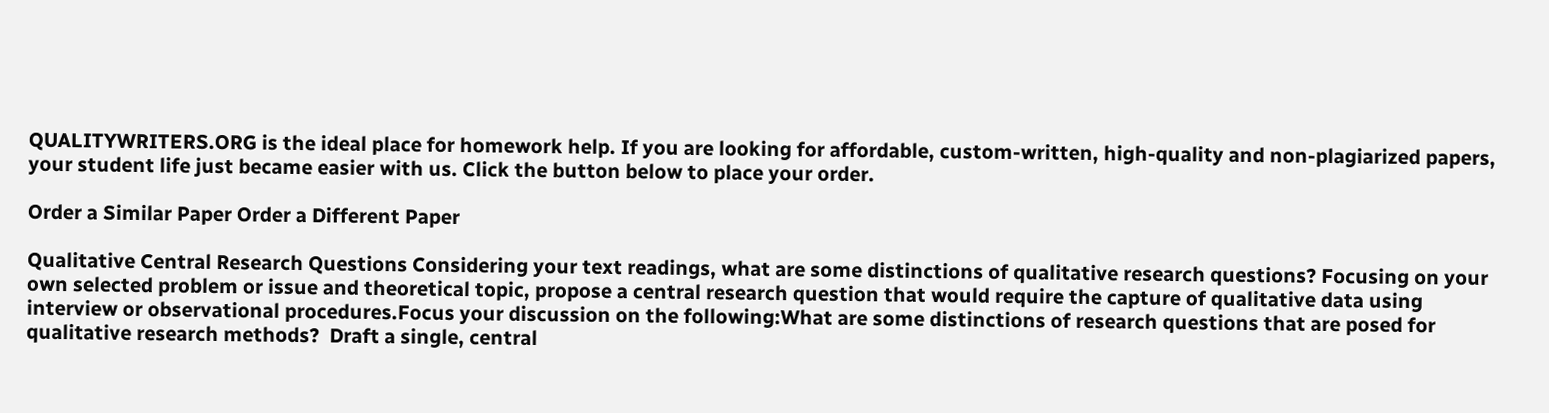QUALITYWRITERS.ORG is the ideal place for homework help. If you are looking for affordable, custom-written, high-quality and non-plagiarized papers, your student life just became easier with us. Click the button below to place your order.

Order a Similar Paper Order a Different Paper

Qualitative Central Research Questions Considering your text readings, what are some distinctions of qualitative research questions? Focusing on your own selected problem or issue and theoretical topic, propose a central research question that would require the capture of qualitative data using interview or observational procedures.Focus your discussion on the following:What are some distinctions of research questions that are posed for qualitative research methods?  Draft a single, central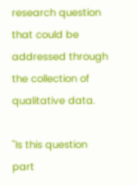research question that could be addressed through the collection of qualitative data.

"Is this question part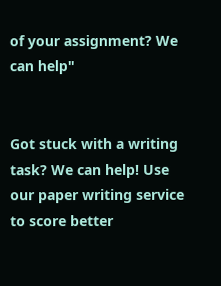of your assignment? We can help"


Got stuck with a writing task? We can help! Use our paper writing service to score better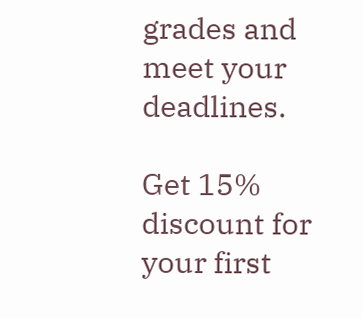grades and meet your deadlines.

Get 15% discount for your first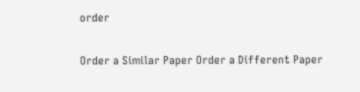order

Order a Similar Paper Order a Different Paper